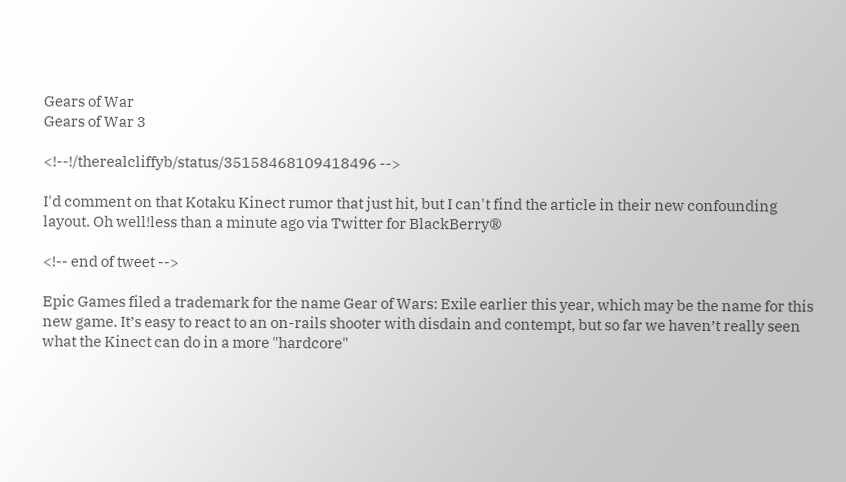Gears of War
Gears of War 3

<!--!/therealcliffyb/status/35158468109418496 -->

I'd comment on that Kotaku Kinect rumor that just hit, but I can't find the article in their new confounding layout. Oh well!less than a minute ago via Twitter for BlackBerry®

<!-- end of tweet -->

Epic Games filed a trademark for the name Gear of Wars: Exile earlier this year, which may be the name for this new game. It’s easy to react to an on-rails shooter with disdain and contempt, but so far we haven’t really seen what the Kinect can do in a more "hardcore"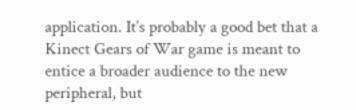application. It’s probably a good bet that a Kinect Gears of War game is meant to entice a broader audience to the new peripheral, but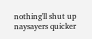nothing'll shut up naysayers quicker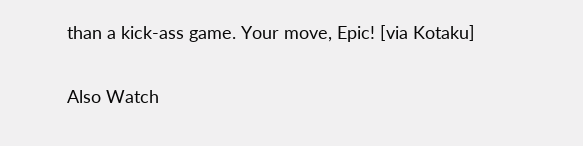than a kick-ass game. Your move, Epic! [via Kotaku]

Also Watch